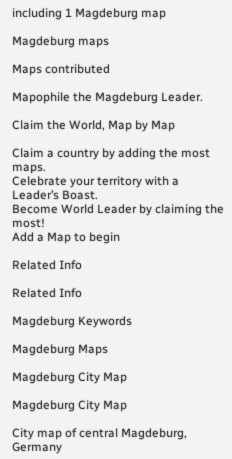including 1 Magdeburg map

Magdeburg maps

Maps contributed

Mapophile the Magdeburg Leader.

Claim the World, Map by Map

Claim a country by adding the most maps.
Celebrate your territory with a Leader’s Boast.
Become World Leader by claiming the most!
Add a Map to begin

Related Info

Related Info

Magdeburg Keywords

Magdeburg Maps

Magdeburg City Map

Magdeburg City Map

City map of central Magdeburg, Germany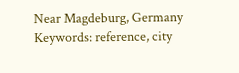Near Magdeburg, Germany
Keywords: reference, city